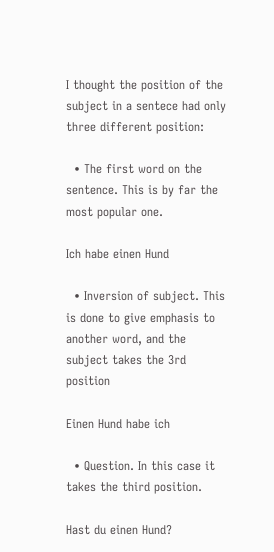I thought the position of the subject in a sentece had only three different position:

  • The first word on the sentence. This is by far the most popular one.

Ich habe einen Hund

  • Inversion of subject. This is done to give emphasis to another word, and the subject takes the 3rd position

Einen Hund habe ich

  • Question. In this case it takes the third position.

Hast du einen Hund?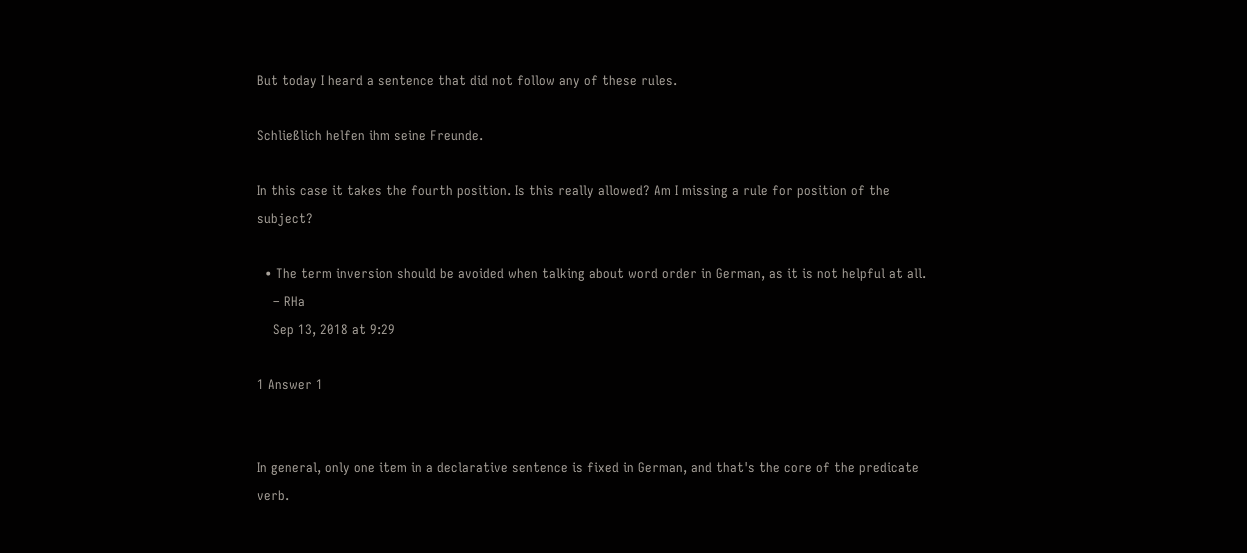But today I heard a sentence that did not follow any of these rules.

Schließlich helfen ihm seine Freunde.

In this case it takes the fourth position. Is this really allowed? Am I missing a rule for position of the subject?

  • The term inversion should be avoided when talking about word order in German, as it is not helpful at all.
    – RHa
    Sep 13, 2018 at 9:29

1 Answer 1


In general, only one item in a declarative sentence is fixed in German, and that's the core of the predicate verb.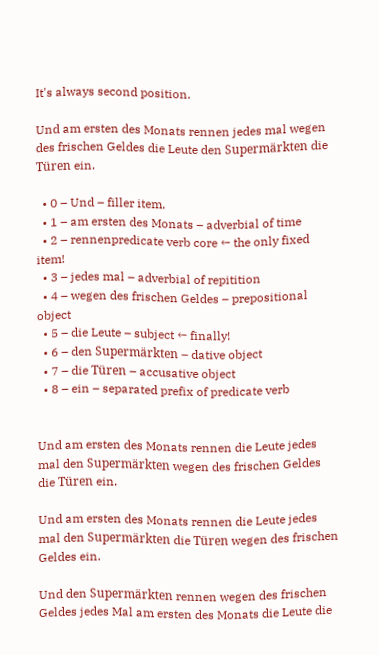It's always second position.

Und am ersten des Monats rennen jedes mal wegen des frischen Geldes die Leute den Supermärkten die Türen ein.

  • 0 – Und – filler item.
  • 1 – am ersten des Monats – adverbial of time
  • 2 – rennenpredicate verb core ← the only fixed item!
  • 3 – jedes mal – adverbial of repitition
  • 4 – wegen des frischen Geldes – prepositional object
  • 5 – die Leute – subject ← finally!
  • 6 – den Supermärkten – dative object
  • 7 – die Türen – accusative object
  • 8 – ein – separated prefix of predicate verb


Und am ersten des Monats rennen die Leute jedes mal den Supermärkten wegen des frischen Geldes die Türen ein.

Und am ersten des Monats rennen die Leute jedes mal den Supermärkten die Türen wegen des frischen Geldes ein.

Und den Supermärkten rennen wegen des frischen Geldes jedes Mal am ersten des Monats die Leute die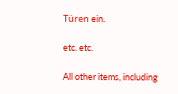Türen ein.

etc. etc.

All other items, including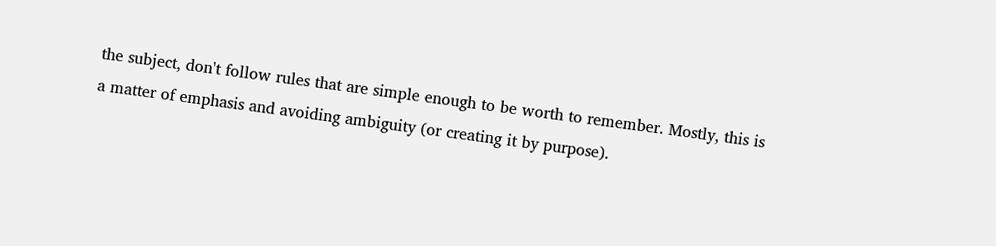the subject, don't follow rules that are simple enough to be worth to remember. Mostly, this is a matter of emphasis and avoiding ambiguity (or creating it by purpose).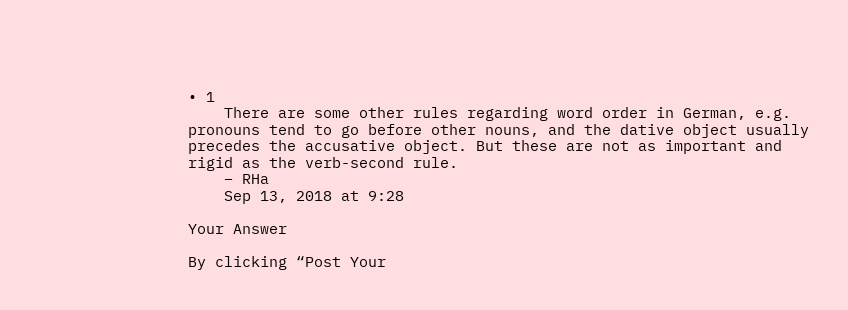• 1
    There are some other rules regarding word order in German, e.g. pronouns tend to go before other nouns, and the dative object usually precedes the accusative object. But these are not as important and rigid as the verb-second rule.
    – RHa
    Sep 13, 2018 at 9:28

Your Answer

By clicking “Post Your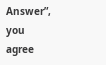Answer”, you agree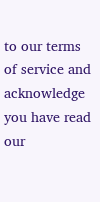to our terms of service and acknowledge you have read our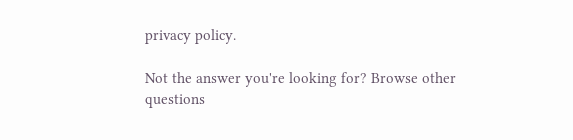privacy policy.

Not the answer you're looking for? Browse other questions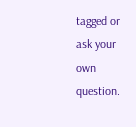tagged or ask your own question.